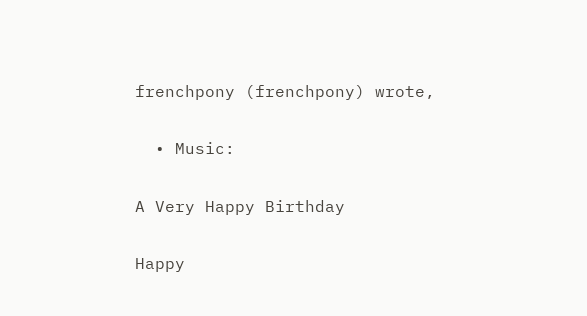frenchpony (frenchpony) wrote,

  • Music:

A Very Happy Birthday

Happy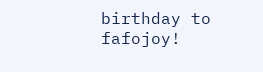birthday to fafojoy!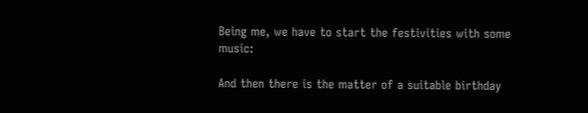Being me, we have to start the festivities with some music:

And then there is the matter of a suitable birthday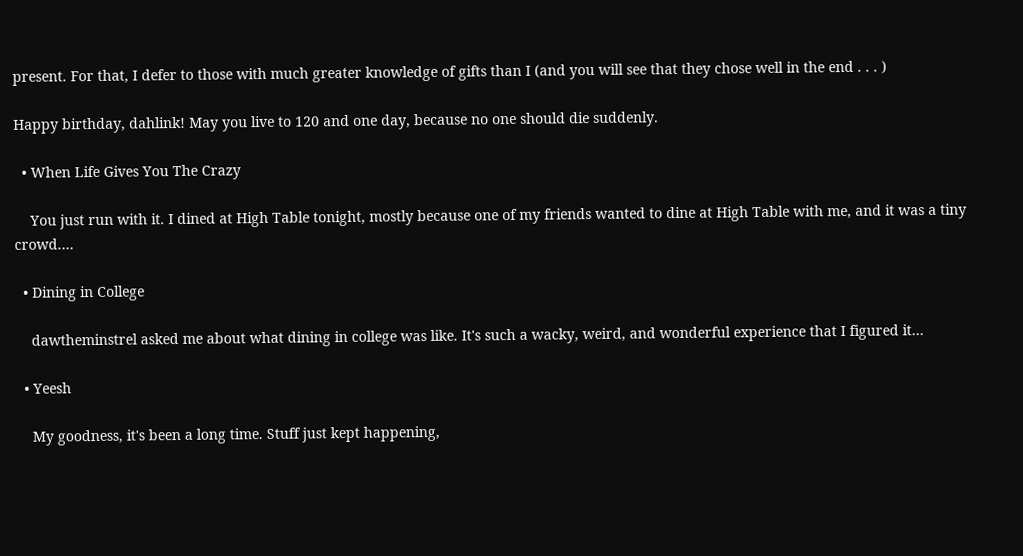present. For that, I defer to those with much greater knowledge of gifts than I (and you will see that they chose well in the end . . . )

Happy birthday, dahlink! May you live to 120 and one day, because no one should die suddenly.

  • When Life Gives You The Crazy

    You just run with it. I dined at High Table tonight, mostly because one of my friends wanted to dine at High Table with me, and it was a tiny crowd.…

  • Dining in College

    dawtheminstrel asked me about what dining in college was like. It's such a wacky, weird, and wonderful experience that I figured it…

  • Yeesh

    My goodness, it's been a long time. Stuff just kept happening,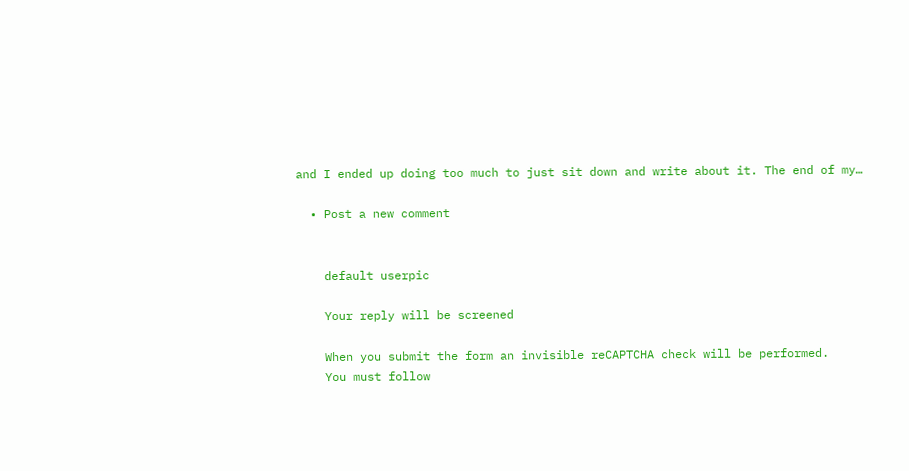and I ended up doing too much to just sit down and write about it. The end of my…

  • Post a new comment


    default userpic

    Your reply will be screened

    When you submit the form an invisible reCAPTCHA check will be performed.
    You must follow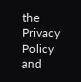the Privacy Policy and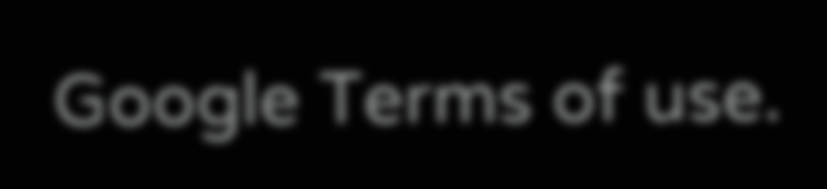Google Terms of use.